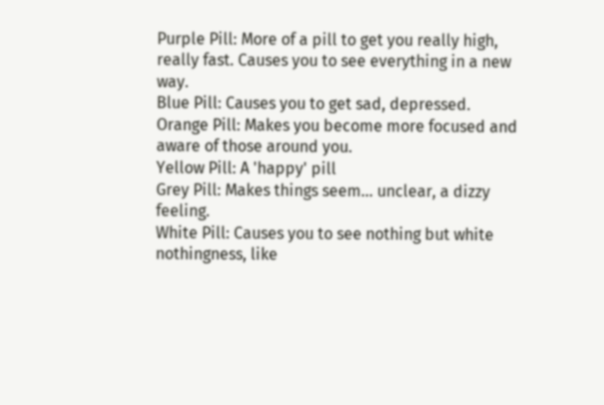Purple Pill: More of a pill to get you really high, really fast. Causes you to see everything in a new way.
Blue Pill: Causes you to get sad, depressed.
Orange Pill: Makes you become more focused and aware of those around you.
Yellow Pill: A 'happy' pill
Grey Pill: Makes things seem... unclear, a dizzy feeling.
White Pill: Causes you to see nothing but white nothingness, like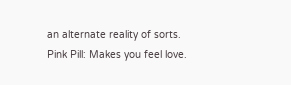an alternate reality of sorts.
Pink Pill: Makes you feel love.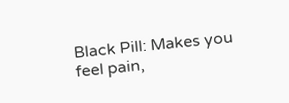Black Pill: Makes you feel pain,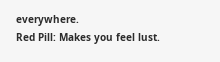everywhere.
Red Pill: Makes you feel lust.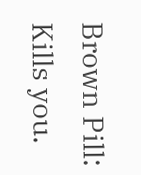Brown Pill: Kills you.